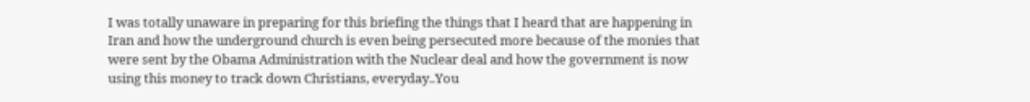I was totally unaware in preparing for this briefing the things that I heard that are happening in Iran and how the underground church is even being persecuted more because of the monies that were sent by the Obama Administration with the Nuclear deal and how the government is now using this money to track down Christians, everyday..You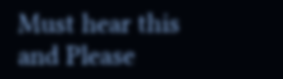Must hear this and Please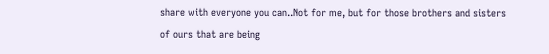share with everyone you can..Not for me, but for those brothers and sisters of ours that are being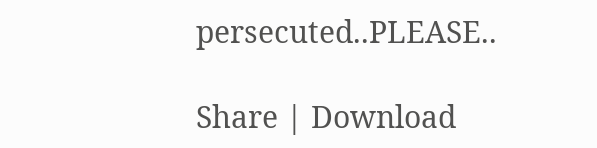persecuted..PLEASE..

Share | Download